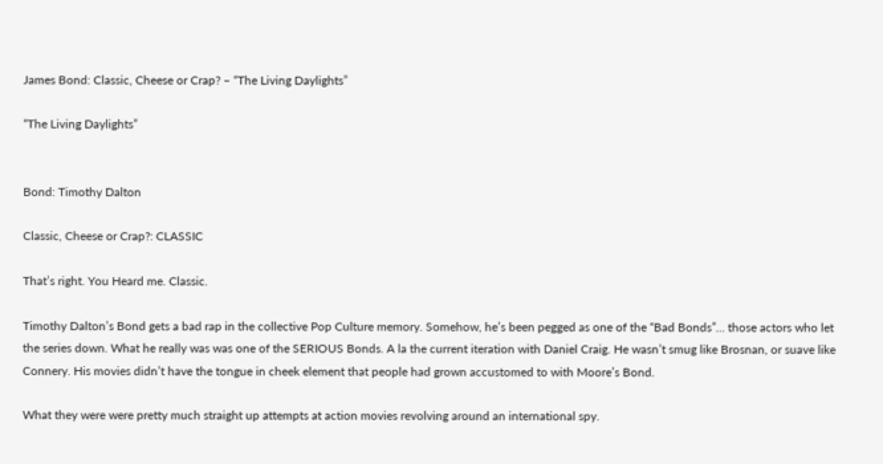James Bond: Classic, Cheese or Crap? – “The Living Daylights”

“The Living Daylights”


Bond: Timothy Dalton

Classic, Cheese or Crap?: CLASSIC

That’s right. You Heard me. Classic.

Timothy Dalton’s Bond gets a bad rap in the collective Pop Culture memory. Somehow, he’s been pegged as one of the “Bad Bonds”… those actors who let the series down. What he really was was one of the SERIOUS Bonds. A la the current iteration with Daniel Craig. He wasn’t smug like Brosnan, or suave like Connery. His movies didn’t have the tongue in cheek element that people had grown accustomed to with Moore’s Bond.

What they were were pretty much straight up attempts at action movies revolving around an international spy.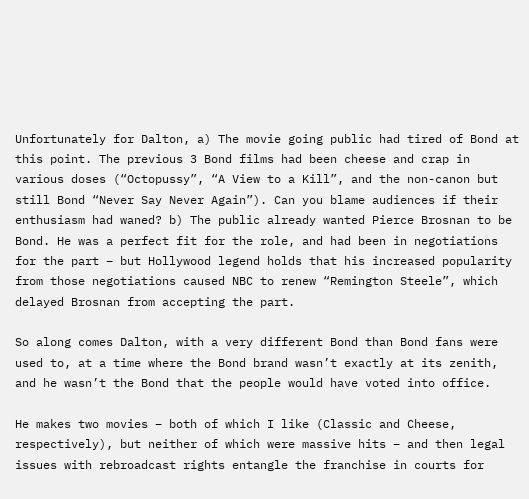Unfortunately for Dalton, a) The movie going public had tired of Bond at this point. The previous 3 Bond films had been cheese and crap in various doses (“Octopussy”, “A View to a Kill”, and the non-canon but still Bond “Never Say Never Again”). Can you blame audiences if their enthusiasm had waned? b) The public already wanted Pierce Brosnan to be Bond. He was a perfect fit for the role, and had been in negotiations for the part – but Hollywood legend holds that his increased popularity from those negotiations caused NBC to renew “Remington Steele”, which delayed Brosnan from accepting the part.

So along comes Dalton, with a very different Bond than Bond fans were used to, at a time where the Bond brand wasn’t exactly at its zenith, and he wasn’t the Bond that the people would have voted into office.

He makes two movies – both of which I like (Classic and Cheese, respectively), but neither of which were massive hits – and then legal issues with rebroadcast rights entangle the franchise in courts for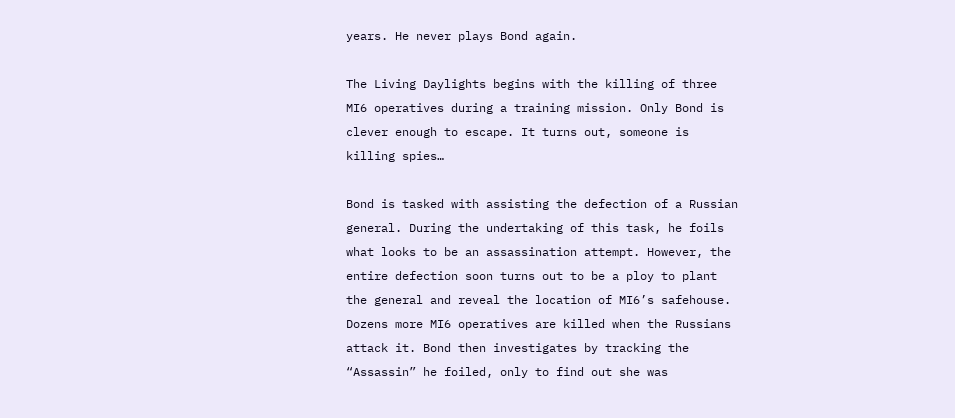years. He never plays Bond again.

The Living Daylights begins with the killing of three MI6 operatives during a training mission. Only Bond is clever enough to escape. It turns out, someone is killing spies…

Bond is tasked with assisting the defection of a Russian general. During the undertaking of this task, he foils what looks to be an assassination attempt. However, the entire defection soon turns out to be a ploy to plant the general and reveal the location of MI6’s safehouse. Dozens more MI6 operatives are killed when the Russians attack it. Bond then investigates by tracking the “Assassin” he foiled, only to find out she was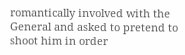romantically involved with the General and asked to pretend to shoot him in order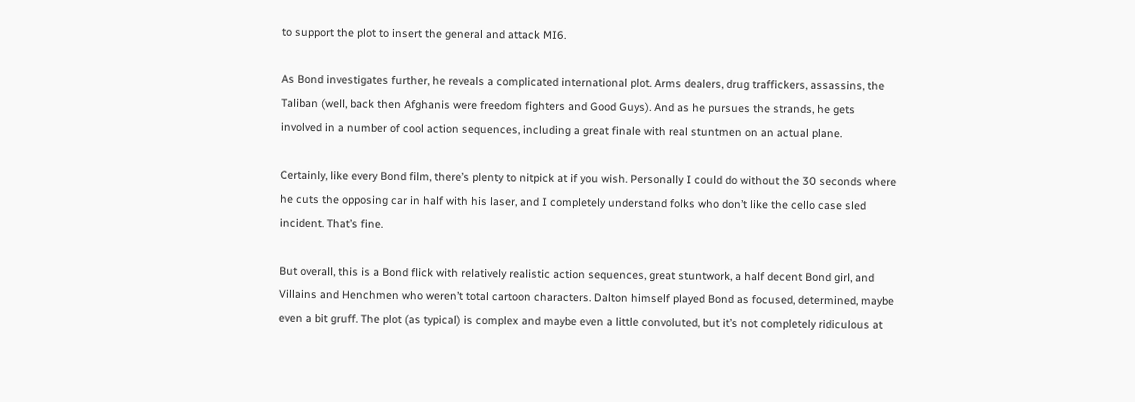to support the plot to insert the general and attack MI6.

As Bond investigates further, he reveals a complicated international plot. Arms dealers, drug traffickers, assassins, the Taliban (well, back then Afghanis were freedom fighters and Good Guys). And as he pursues the strands, he gets involved in a number of cool action sequences, including a great finale with real stuntmen on an actual plane.

Certainly, like every Bond film, there’s plenty to nitpick at if you wish. Personally I could do without the 30 seconds where he cuts the opposing car in half with his laser, and I completely understand folks who don’t like the cello case sled incident. That’s fine.

But overall, this is a Bond flick with relatively realistic action sequences, great stuntwork, a half decent Bond girl, and Villains and Henchmen who weren’t total cartoon characters. Dalton himself played Bond as focused, determined, maybe even a bit gruff. The plot (as typical) is complex and maybe even a little convoluted, but it’s not completely ridiculous at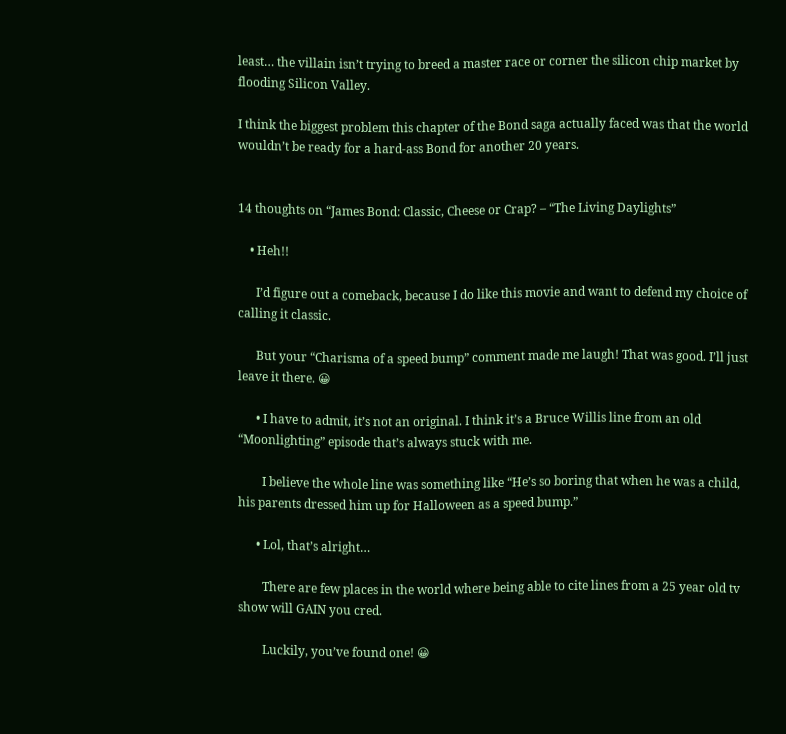least… the villain isn’t trying to breed a master race or corner the silicon chip market by flooding Silicon Valley.

I think the biggest problem this chapter of the Bond saga actually faced was that the world wouldn’t be ready for a hard-ass Bond for another 20 years.


14 thoughts on “James Bond: Classic, Cheese or Crap? – “The Living Daylights”

    • Heh!!

      I’d figure out a comeback, because I do like this movie and want to defend my choice of calling it classic.

      But your “Charisma of a speed bump” comment made me laugh! That was good. I’ll just leave it there. 😀

      • I have to admit, it’s not an original. I think it’s a Bruce Willis line from an old “Moonlighting” episode that’s always stuck with me.

        I believe the whole line was something like “He’s so boring that when he was a child, his parents dressed him up for Halloween as a speed bump.”

      • Lol, that’s alright…

        There are few places in the world where being able to cite lines from a 25 year old tv show will GAIN you cred.

        Luckily, you’ve found one! 😀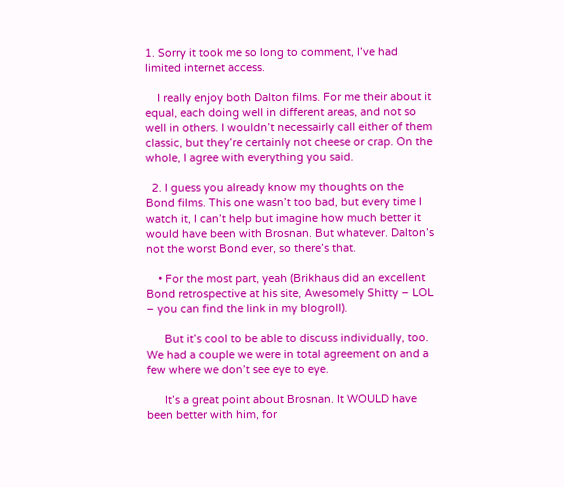1. Sorry it took me so long to comment, I’ve had limited internet access.

    I really enjoy both Dalton films. For me their about it equal, each doing well in different areas, and not so well in others. I wouldn’t necessairly call either of them classic, but they’re certainly not cheese or crap. On the whole, I agree with everything you said.

  2. I guess you already know my thoughts on the Bond films. This one wasn’t too bad, but every time I watch it, I can’t help but imagine how much better it would have been with Brosnan. But whatever. Dalton’s not the worst Bond ever, so there’s that.

    • For the most part, yeah (Brikhaus did an excellent Bond retrospective at his site, Awesomely Shitty – LOL – you can find the link in my blogroll).

      But it’s cool to be able to discuss individually, too. We had a couple we were in total agreement on and a few where we don’t see eye to eye.

      It’s a great point about Brosnan. It WOULD have been better with him, for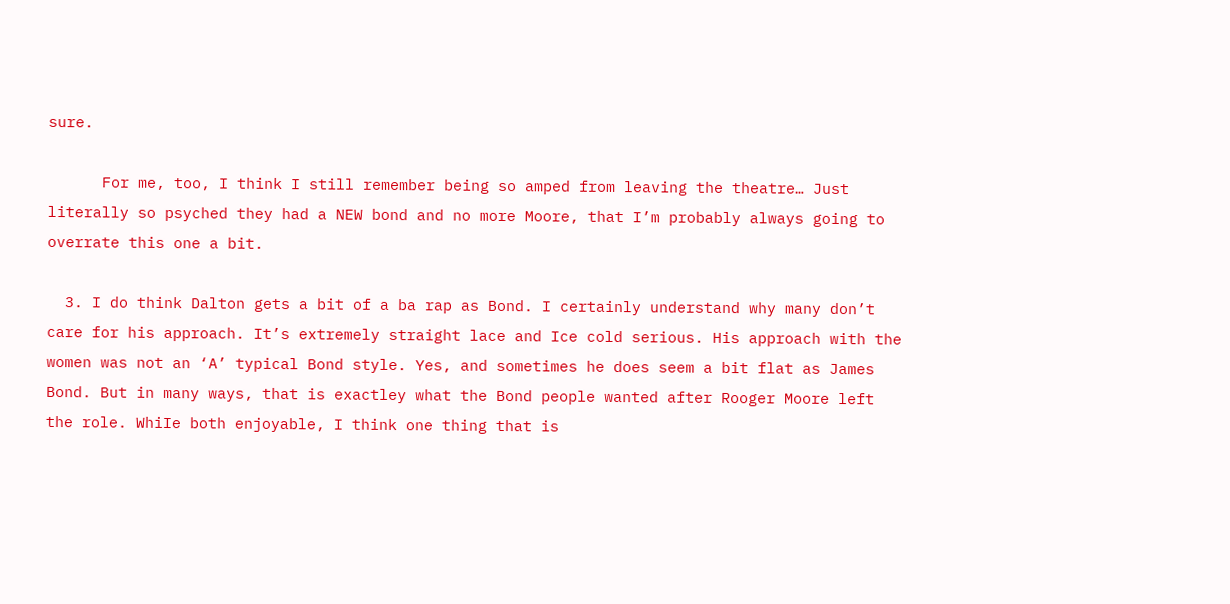sure.

      For me, too, I think I still remember being so amped from leaving the theatre… Just literally so psyched they had a NEW bond and no more Moore, that I’m probably always going to overrate this one a bit.

  3. I do think Dalton gets a bit of a ba rap as Bond. I certainly understand why many don’t care for his approach. It’s extremely straight lace and Ice cold serious. His approach with the women was not an ‘A’ typical Bond style. Yes, and sometimes he does seem a bit flat as James Bond. But in many ways, that is exactley what the Bond people wanted after Rooger Moore left the role. WhiIe both enjoyable, I think one thing that is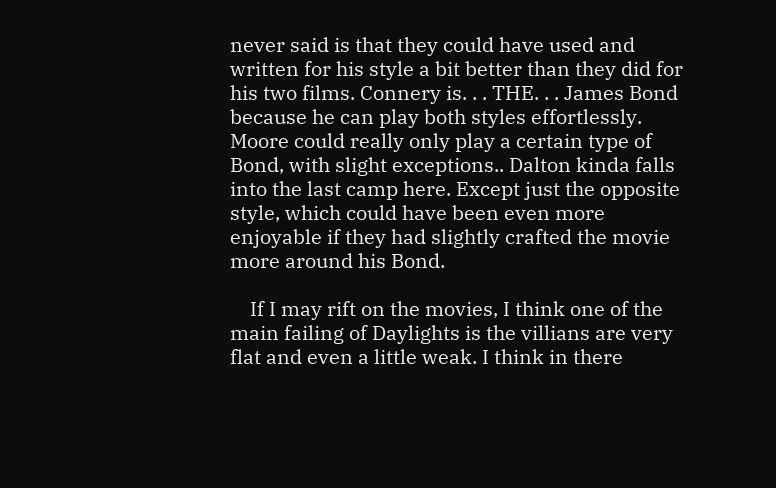never said is that they could have used and written for his style a bit better than they did for his two films. Connery is. . . THE. . . James Bond because he can play both styles effortlessly. Moore could really only play a certain type of Bond, with slight exceptions.. Dalton kinda falls into the last camp here. Except just the opposite style, which could have been even more enjoyable if they had slightly crafted the movie more around his Bond.

    If I may rift on the movies, I think one of the main failing of Daylights is the villians are very flat and even a little weak. I think in there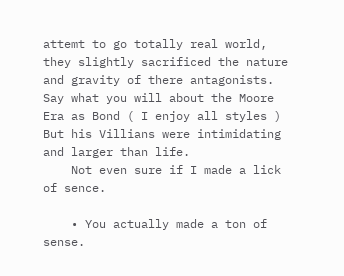attemt to go totally real world, they slightly sacrificed the nature and gravity of there antagonists. Say what you will about the Moore Era as Bond ( I enjoy all styles ) But his Villians were intimidating and larger than life.
    Not even sure if I made a lick of sence.

    • You actually made a ton of sense.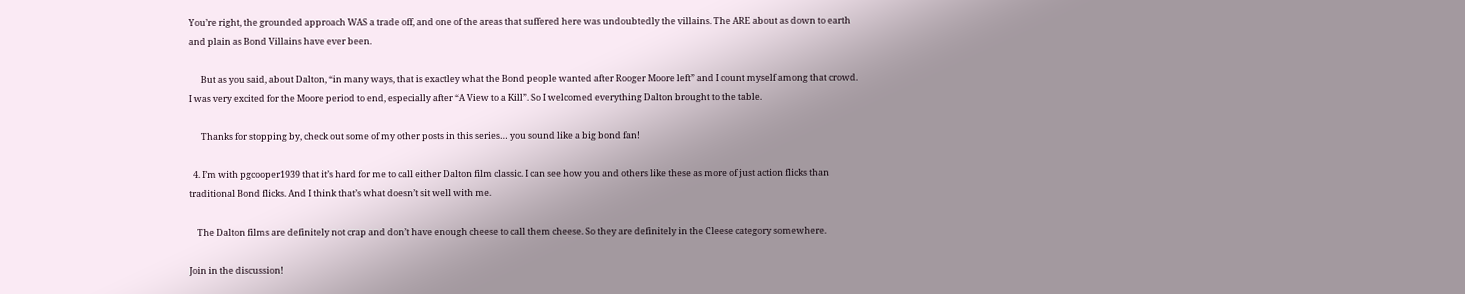You’re right, the grounded approach WAS a trade off, and one of the areas that suffered here was undoubtedly the villains. The ARE about as down to earth and plain as Bond Villains have ever been.

      But as you said, about Dalton, “in many ways, that is exactley what the Bond people wanted after Rooger Moore left” and I count myself among that crowd. I was very excited for the Moore period to end, especially after “A View to a Kill”. So I welcomed everything Dalton brought to the table.

      Thanks for stopping by, check out some of my other posts in this series… you sound like a big bond fan!

  4. I’m with pgcooper1939 that it’s hard for me to call either Dalton film classic. I can see how you and others like these as more of just action flicks than traditional Bond flicks. And I think that’s what doesn’t sit well with me.

    The Dalton films are definitely not crap and don’t have enough cheese to call them cheese. So they are definitely in the Cleese category somewhere.

Join in the discussion!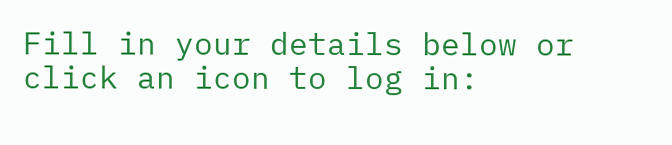Fill in your details below or click an icon to log in: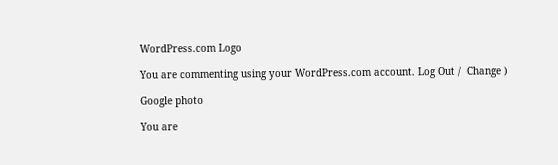WordPress.com Logo

You are commenting using your WordPress.com account. Log Out /  Change )

Google photo

You are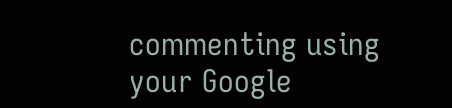commenting using your Google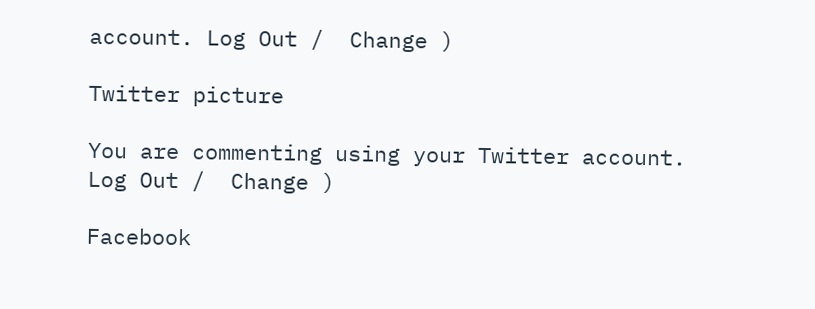account. Log Out /  Change )

Twitter picture

You are commenting using your Twitter account. Log Out /  Change )

Facebook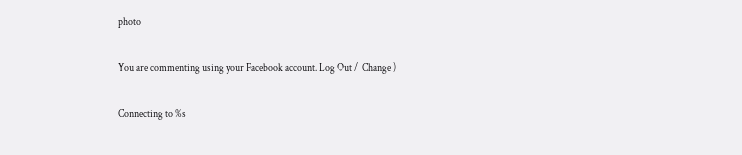photo

You are commenting using your Facebook account. Log Out /  Change )

Connecting to %s